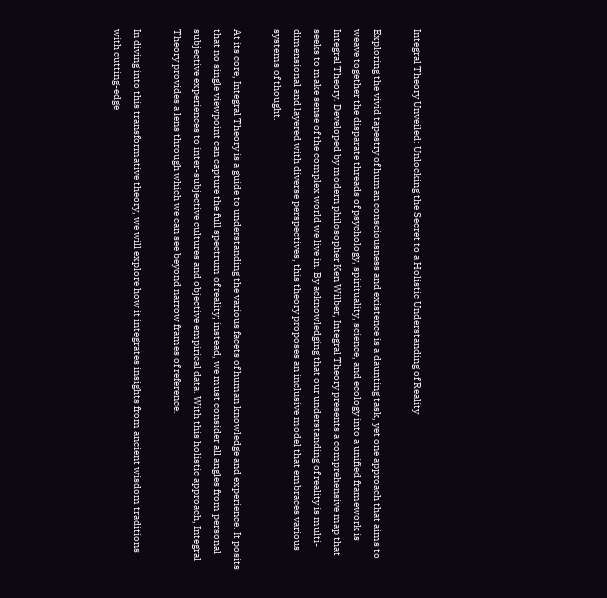Integral Theory Unveiled: Unlocking the Secret to a Holistic Understanding of Reality

Exploring the vivid tapestry of human consciousness and existence is a daunting task, yet one approach that aims to weave together the disparate threads of psychology, spirituality, science, and ecology into a unified framework is Integral Theory. Developed by modern philosopher Ken Wilber, Integral Theory presents a comprehensive map that seeks to make sense of the complex world we live in. By acknowledging that our understanding of reality is multi-dimensional and layered with diverse perspectives, this theory proposes an inclusive model that embraces various systems of thought.

At its core, Integral Theory is a guide to understanding the various facets of human knowledge and experience. It posits that no single viewpoint can capture the full spectrum of reality; instead, we must consider all angles from personal subjective experiences to inter-subjective cultures and objective empirical data. With this holistic approach, Integral Theory provides a lens through which we can see beyond narrow frames of reference.

In diving into this transformative theory, we will explore how it integrates insights from ancient wisdom traditions with cutting-edge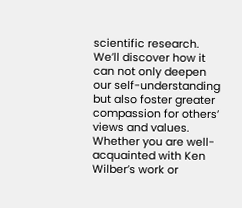scientific research. We’ll discover how it can not only deepen our self-understanding but also foster greater compassion for others’ views and values. Whether you are well-acquainted with Ken Wilber’s work or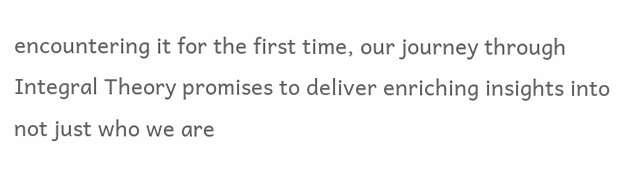encountering it for the first time, our journey through Integral Theory promises to deliver enriching insights into not just who we are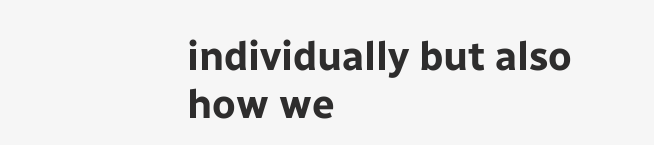individually but also how we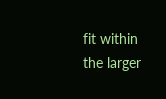fit within the larger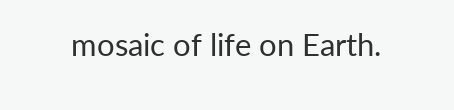mosaic of life on Earth.